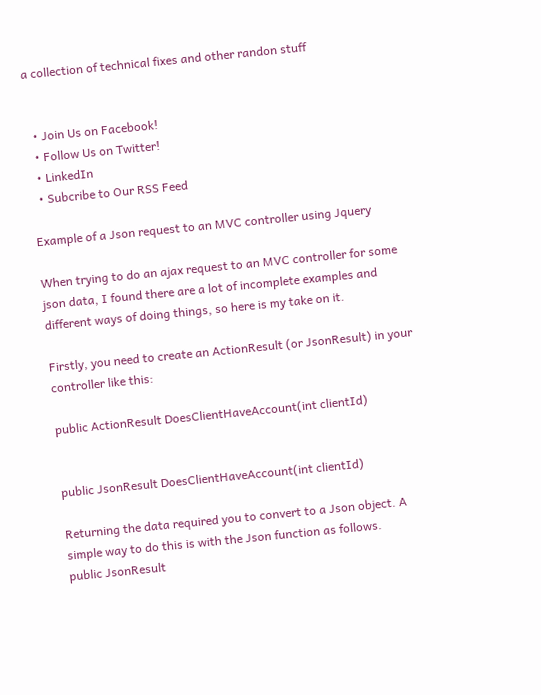a collection of technical fixes and other randon stuff


  • Join Us on Facebook!
  • Follow Us on Twitter!
  • LinkedIn
  • Subcribe to Our RSS Feed

Example of a Json request to an MVC controller using Jquery

When trying to do an ajax request to an MVC controller for some json data, I found there are a lot of incomplete examples and different ways of doing things, so here is my take on it.

Firstly, you need to create an ActionResult (or JsonResult) in your controller like this:

public ActionResult DoesClientHaveAccount(int clientId)


public JsonResult DoesClientHaveAccount(int clientId)

Returning the data required you to convert to a Json object. A simple way to do this is with the Json function as follows.
public JsonResult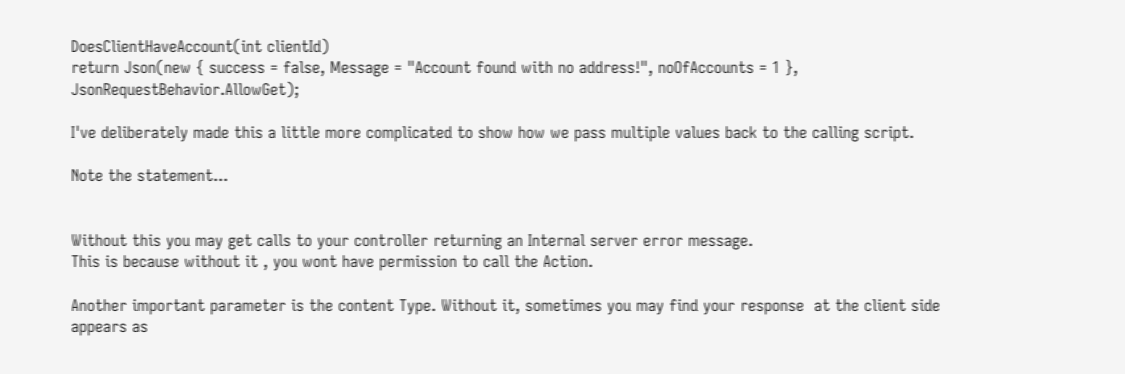DoesClientHaveAccount(int clientId)
return Json(new { success = false, Message = "Account found with no address!", noOfAccounts = 1 }, JsonRequestBehavior.AllowGet);

I've deliberately made this a little more complicated to show how we pass multiple values back to the calling script.

Note the statement...


Without this you may get calls to your controller returning an Internal server error message.
This is because without it , you wont have permission to call the Action.

Another important parameter is the content Type. Without it, sometimes you may find your response  at the client side appears as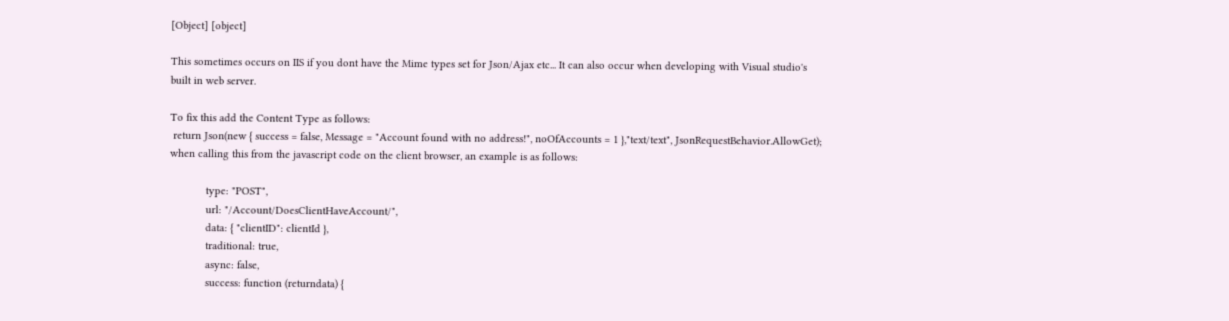[Object] [object]

This sometimes occurs on IIS if you dont have the Mime types set for Json/Ajax etc... It can also occur when developing with Visual studio's built in web server.

To fix this add the Content Type as follows:
 return Json(new { success = false, Message = "Account found with no address!", noOfAccounts = 1 },"text/text", JsonRequestBehavior.AllowGet);
when calling this from the javascript code on the client browser, an example is as follows:

            type: "POST",
            url: "/Account/DoesClientHaveAccount/",
            data: { "clientID": clientId },
            traditional: true,
            async: false,
            success: function (returndata) {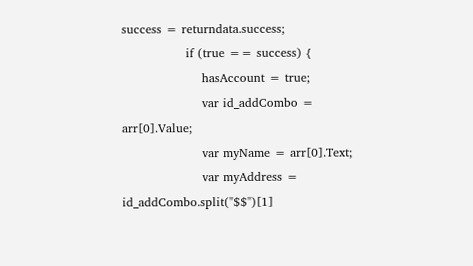success = returndata.success;
                if (true == success) {
                    hasAccount = true;
                    var id_addCombo = arr[0].Value;
                    var myName = arr[0].Text;
                    var myAddress = id_addCombo.split("$$")[1]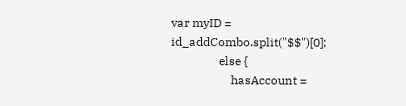var myID = id_addCombo.split("$$")[0];
                else {
                    hasAccount =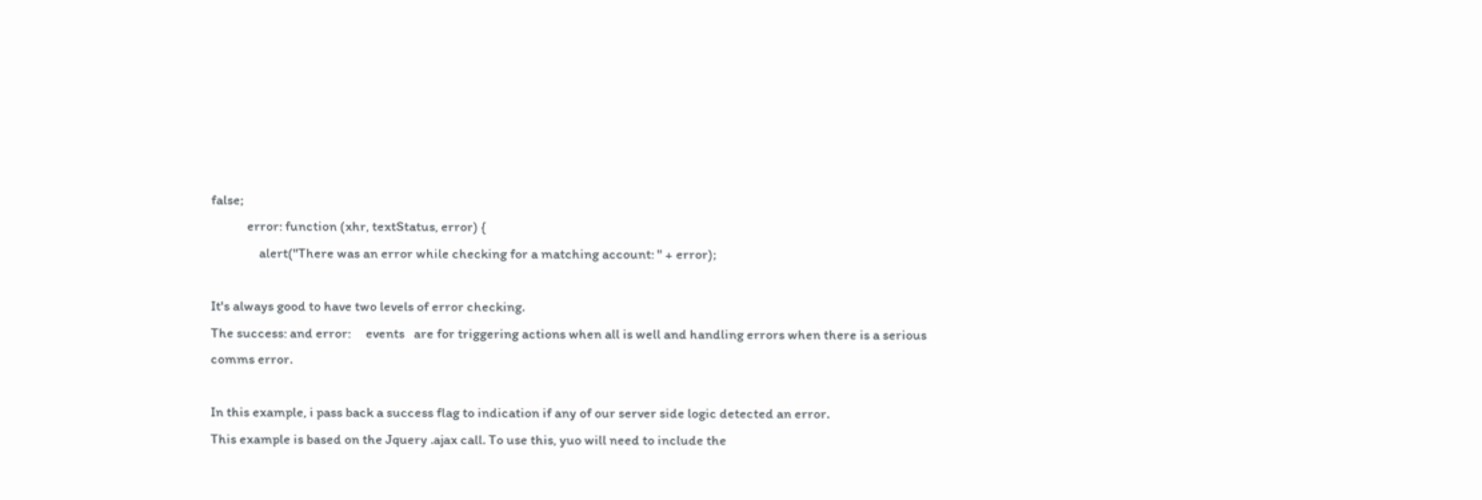false;
            error: function (xhr, textStatus, error) {
                alert("There was an error while checking for a matching account: " + error);

It's always good to have two levels of error checking.
The success: and error:     events   are for triggering actions when all is well and handling errors when there is a serious comms error.

In this example, i pass back a success flag to indication if any of our server side logic detected an error.
This example is based on the Jquery .ajax call. To use this, yuo will need to include the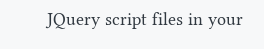JQuery script files in your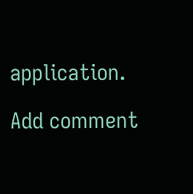application.

Add comment